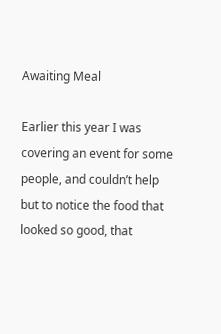Awaiting Meal

Earlier this year I was covering an event for some people, and couldn’t help but to notice the food that looked so good, that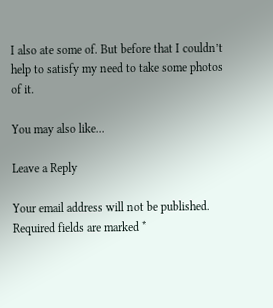I also ate some of. But before that I couldn’t help to satisfy my need to take some photos of it.

You may also like...

Leave a Reply

Your email address will not be published. Required fields are marked *